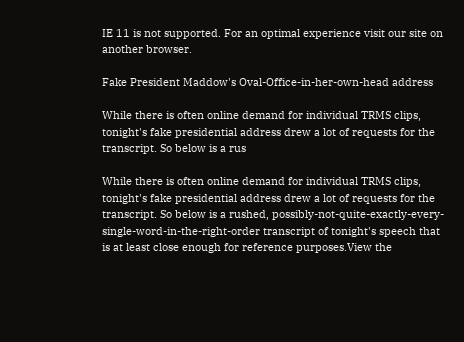IE 11 is not supported. For an optimal experience visit our site on another browser.

Fake President Maddow's Oval-Office-in-her-own-head address

While there is often online demand for individual TRMS clips, tonight's fake presidential address drew a lot of requests for the transcript. So below is a rus

While there is often online demand for individual TRMS clips, tonight's fake presidential address drew a lot of requests for the transcript. So below is a rushed, possibly-not-quite-exactly-every-single-word-in-the-right-order transcript of tonight's speech that is at least close enough for reference purposes.View the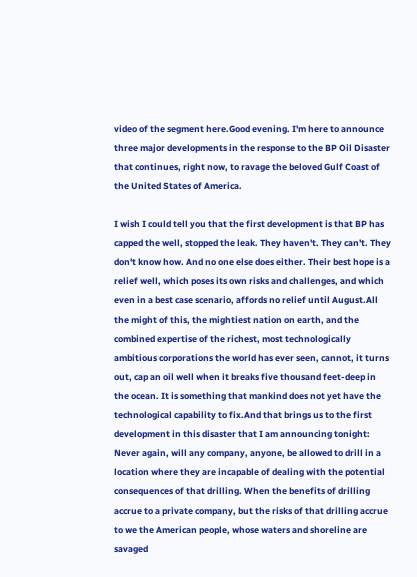video of the segment here.Good evening. I'm here to announce three major developments in the response to the BP Oil Disaster that continues, right now, to ravage the beloved Gulf Coast of the United States of America.

I wish I could tell you that the first development is that BP has capped the well, stopped the leak. They haven't. They can't. They don't know how. And no one else does either. Their best hope is a relief well, which poses its own risks and challenges, and which even in a best case scenario, affords no relief until August.All the might of this, the mightiest nation on earth, and the combined expertise of the richest, most technologically ambitious corporations the world has ever seen, cannot, it turns out, cap an oil well when it breaks five thousand feet-deep in the ocean. It is something that mankind does not yet have the technological capability to fix.And that brings us to the first development in this disaster that I am announcing tonight: Never again, will any company, anyone, be allowed to drill in a location where they are incapable of dealing with the potential consequences of that drilling. When the benefits of drilling accrue to a private company, but the risks of that drilling accrue to we the American people, whose waters and shoreline are savaged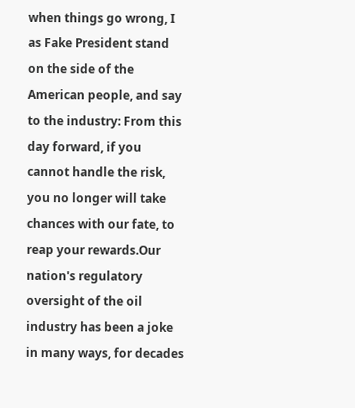when things go wrong, I as Fake President stand on the side of the American people, and say to the industry: From this day forward, if you cannot handle the risk, you no longer will take chances with our fate, to reap your rewards.Our nation's regulatory oversight of the oil industry has been a joke in many ways, for decades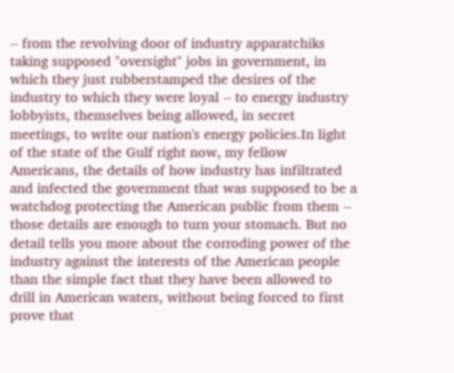-- from the revolving door of industry apparatchiks taking supposed "oversight" jobs in government, in which they just rubberstamped the desires of the industry to which they were loyal -- to energy industry lobbyists, themselves being allowed, in secret meetings, to write our nation's energy policies.In light of the state of the Gulf right now, my fellow Americans, the details of how industry has infiltrated and infected the government that was supposed to be a watchdog protecting the American public from them -- those details are enough to turn your stomach. But no detail tells you more about the corroding power of the industry against the interests of the American people than the simple fact that they have been allowed to drill in American waters, without being forced to first prove that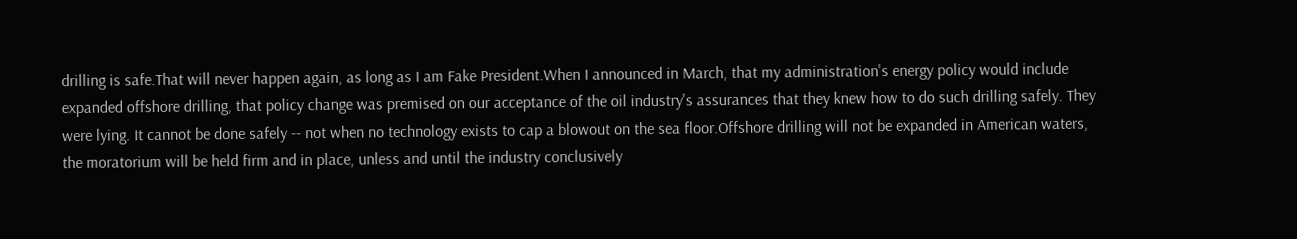drilling is safe.That will never happen again, as long as I am Fake President.When I announced in March, that my administration's energy policy would include expanded offshore drilling, that policy change was premised on our acceptance of the oil industry's assurances that they knew how to do such drilling safely. They were lying. It cannot be done safely -- not when no technology exists to cap a blowout on the sea floor.Offshore drilling will not be expanded in American waters, the moratorium will be held firm and in place, unless and until the industry conclusively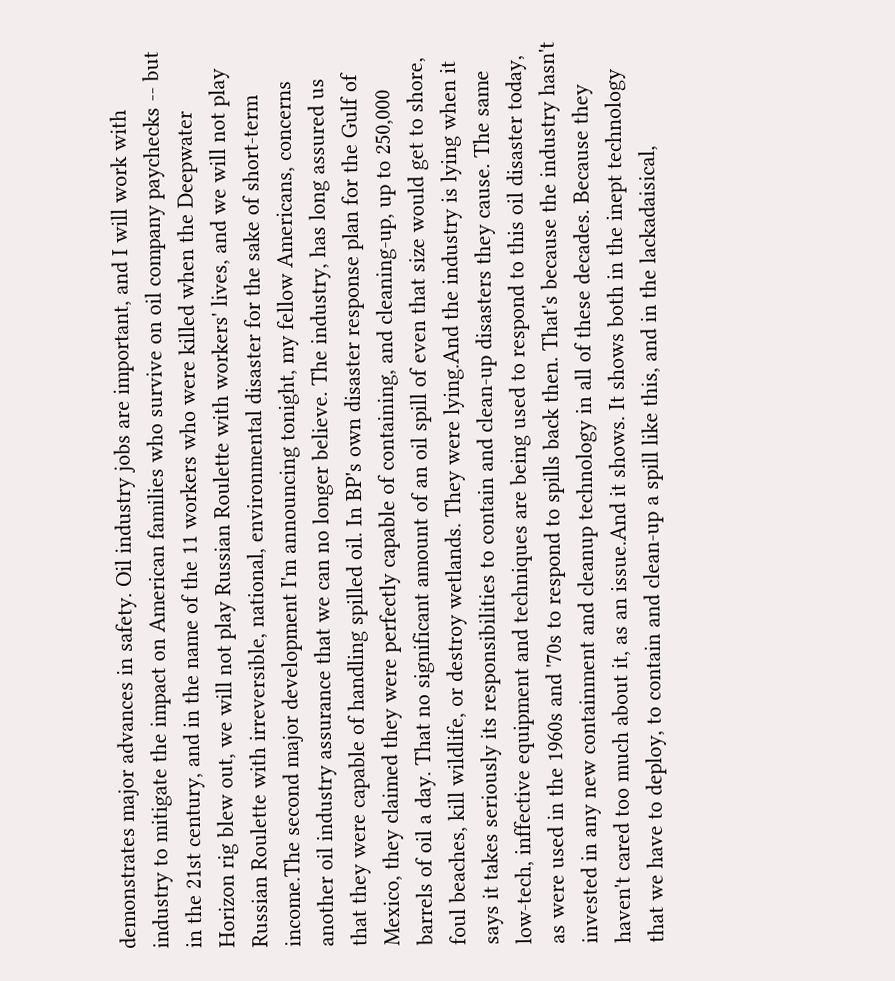demonstrates major advances in safety. Oil industry jobs are important, and I will work with industry to mitigate the impact on American families who survive on oil company paychecks -- but in the 21st century, and in the name of the 11 workers who were killed when the Deepwater Horizon rig blew out, we will not play Russian Roulette with workers' lives, and we will not play Russian Roulette with irreversible, national, environmental disaster for the sake of short-term income.The second major development I'm announcing tonight, my fellow Americans, concerns another oil industry assurance that we can no longer believe. The industry, has long assured us that they were capable of handling spilled oil. In BP's own disaster response plan for the Gulf of Mexico, they claimed they were perfectly capable of containing, and cleaning-up, up to 250,000 barrels of oil a day. That no significant amount of an oil spill of even that size would get to shore, foul beaches, kill wildlife, or destroy wetlands. They were lying.And the industry is lying when it says it takes seriously its responsibilities to contain and clean-up disasters they cause. The same low-tech, inffective equipment and techniques are being used to respond to this oil disaster today, as were used in the 1960s and '70s to respond to spills back then. That's because the industry hasn't invested in any new containment and cleanup technology in all of these decades. Because they haven't cared too much about it, as an issue.And it shows. It shows both in the inept technology that we have to deploy, to contain and clean-up a spill like this, and in the lackadaisical,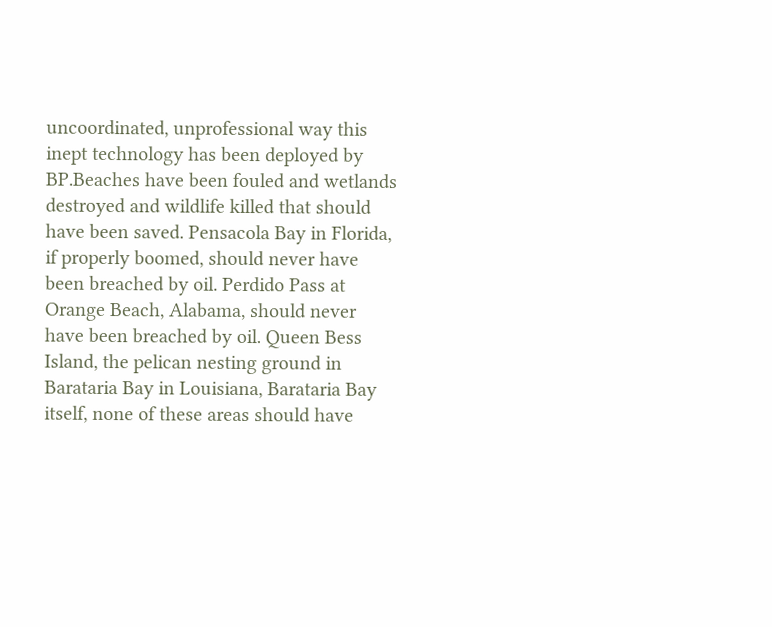uncoordinated, unprofessional way this inept technology has been deployed by BP.Beaches have been fouled and wetlands destroyed and wildlife killed that should have been saved. Pensacola Bay in Florida, if properly boomed, should never have been breached by oil. Perdido Pass at Orange Beach, Alabama, should never have been breached by oil. Queen Bess Island, the pelican nesting ground in Barataria Bay in Louisiana, Barataria Bay itself, none of these areas should have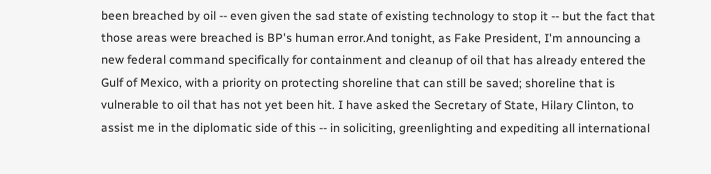been breached by oil -- even given the sad state of existing technology to stop it -- but the fact that those areas were breached is BP's human error.And tonight, as Fake President, I'm announcing a new federal command specifically for containment and cleanup of oil that has already entered the Gulf of Mexico, with a priority on protecting shoreline that can still be saved; shoreline that is vulnerable to oil that has not yet been hit. I have asked the Secretary of State, Hilary Clinton, to assist me in the diplomatic side of this -- in soliciting, greenlighting and expediting all international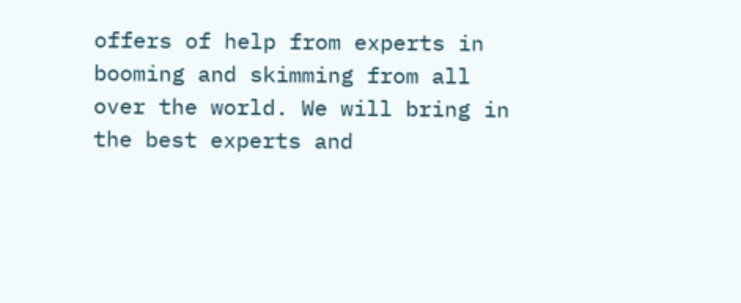offers of help from experts in booming and skimming from all over the world. We will bring in the best experts and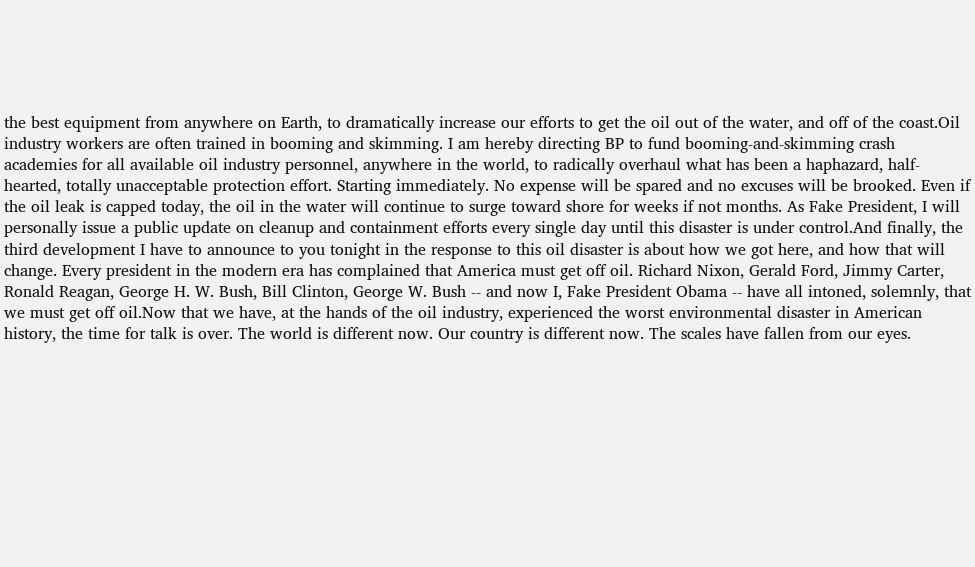the best equipment from anywhere on Earth, to dramatically increase our efforts to get the oil out of the water, and off of the coast.Oil industry workers are often trained in booming and skimming. I am hereby directing BP to fund booming-and-skimming crash academies for all available oil industry personnel, anywhere in the world, to radically overhaul what has been a haphazard, half-hearted, totally unacceptable protection effort. Starting immediately. No expense will be spared and no excuses will be brooked. Even if the oil leak is capped today, the oil in the water will continue to surge toward shore for weeks if not months. As Fake President, I will personally issue a public update on cleanup and containment efforts every single day until this disaster is under control.And finally, the third development I have to announce to you tonight in the response to this oil disaster is about how we got here, and how that will change. Every president in the modern era has complained that America must get off oil. Richard Nixon, Gerald Ford, Jimmy Carter, Ronald Reagan, George H. W. Bush, Bill Clinton, George W. Bush -- and now I, Fake President Obama -- have all intoned, solemnly, that we must get off oil.Now that we have, at the hands of the oil industry, experienced the worst environmental disaster in American history, the time for talk is over. The world is different now. Our country is different now. The scales have fallen from our eyes.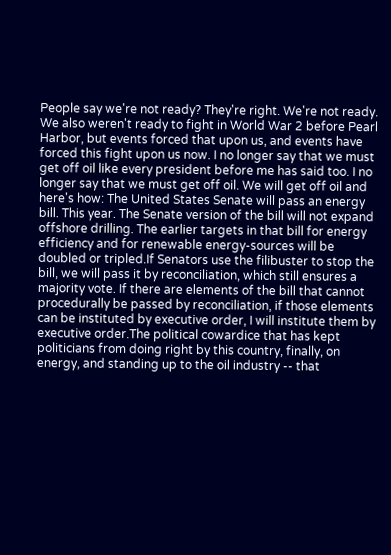People say we're not ready? They're right. We're not ready. We also weren't ready to fight in World War 2 before Pearl Harbor, but events forced that upon us, and events have forced this fight upon us now. I no longer say that we must get off oil like every president before me has said too. I no longer say that we must get off oil. We will get off oil and here's how: The United States Senate will pass an energy bill. This year. The Senate version of the bill will not expand offshore drilling. The earlier targets in that bill for energy efficiency and for renewable energy-sources will be doubled or tripled.If Senators use the filibuster to stop the bill, we will pass it by reconciliation, which still ensures a majority vote. If there are elements of the bill that cannot procedurally be passed by reconciliation, if those elements can be instituted by executive order, I will institute them by executive order.The political cowardice that has kept politicians from doing right by this country, finally, on energy, and standing up to the oil industry -- that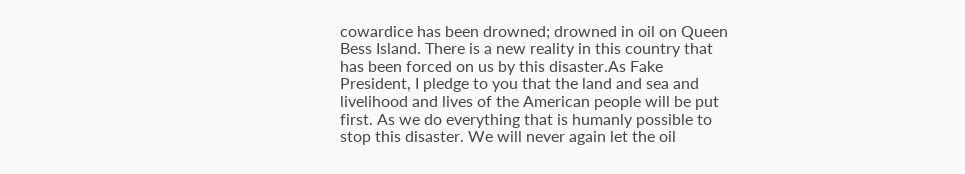cowardice has been drowned; drowned in oil on Queen Bess Island. There is a new reality in this country that has been forced on us by this disaster.As Fake President, I pledge to you that the land and sea and livelihood and lives of the American people will be put first. As we do everything that is humanly possible to stop this disaster. We will never again let the oil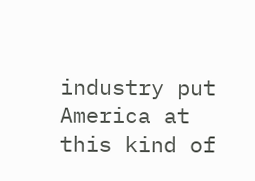industry put America at this kind of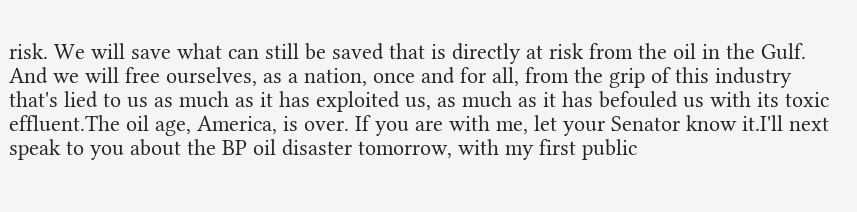risk. We will save what can still be saved that is directly at risk from the oil in the Gulf. And we will free ourselves, as a nation, once and for all, from the grip of this industry that's lied to us as much as it has exploited us, as much as it has befouled us with its toxic effluent.The oil age, America, is over. If you are with me, let your Senator know it.I'll next speak to you about the BP oil disaster tomorrow, with my first public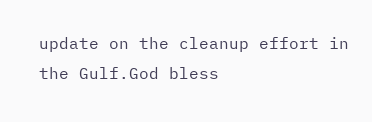update on the cleanup effort in the Gulf.God bless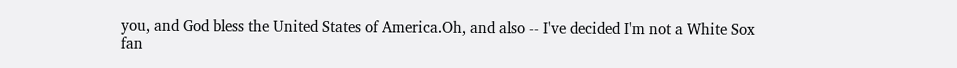you, and God bless the United States of America.Oh, and also -- I've decided I'm not a White Sox fan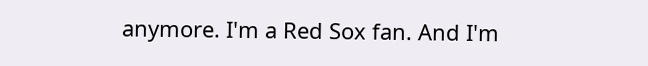anymore. I'm a Red Sox fan. And I'm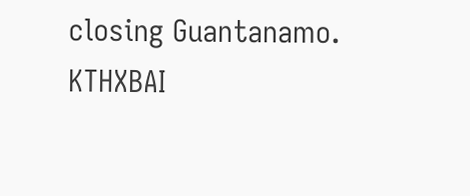closing Guantanamo. KTHXBAI